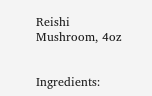Reishi Mushroom, 4oz


Ingredients: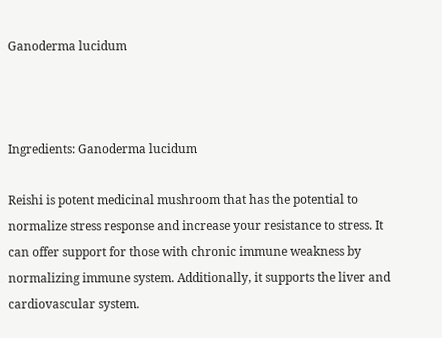Ganoderma lucidum



Ingredients: Ganoderma lucidum

Reishi is potent medicinal mushroom that has the potential to normalize stress response and increase your resistance to stress. It can offer support for those with chronic immune weakness by normalizing immune system. Additionally, it supports the liver and cardiovascular system.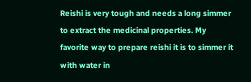Reishi is very tough and needs a long simmer to extract the medicinal properties. My favorite way to prepare reishi it is to simmer it with water in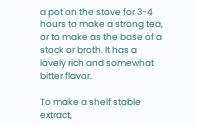a pot on the stove for 3-4 hours to make a strong tea, or to make as the base of a stock or broth. It has a lovely rich and somewhat bitter flavor.

To make a shelf stable extract,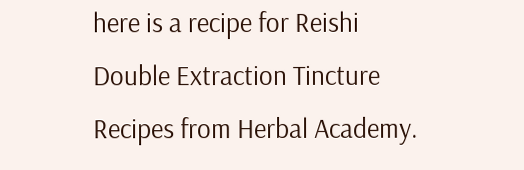here is a recipe for Reishi Double Extraction Tincture Recipes from Herbal Academy.